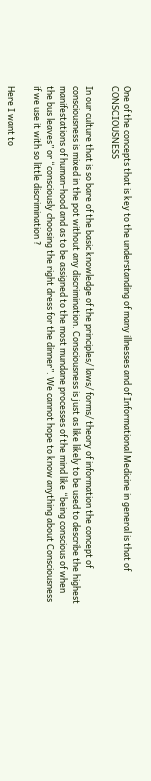One of the concepts that is key to the understanding of many illnesses and of Informational Medicine in general is that of CONSCIOUSNESS

In our culture that is so bare of the basic knowledge of the principles/ laws/ forms/ theory of information the concept of consciousness is mixed in the pot without any discrimination. Consciousness is just as like likely to be used to describe the highest manifestations of human-hood and as to be assigned to the most mundane processes of the mind like “being conscious of when the bus leaves” or “consciously choosing the right dress for the dinner”. We cannot hope to know anything about Consciousness if we use it with so little discrimination ?

Here I want to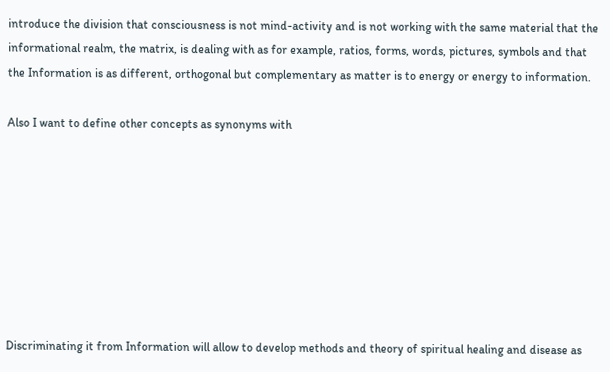introduce the division that consciousness is not mind-activity and is not working with the same material that the informational realm, the matrix, is dealing with as for example, ratios, forms, words, pictures, symbols and that the Information is as different, orthogonal but complementary as matter is to energy or energy to information.

Also I want to define other concepts as synonyms with








Discriminating it from Information will allow to develop methods and theory of spiritual healing and disease as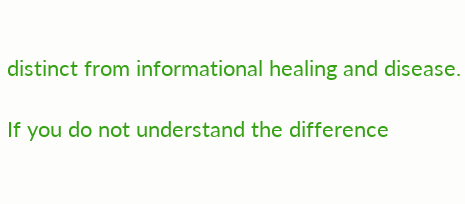distinct from informational healing and disease.

If you do not understand the difference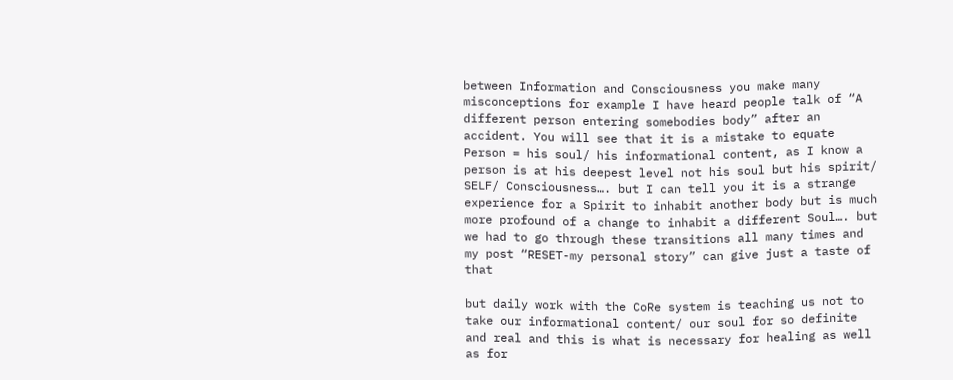between Information and Consciousness you make many misconceptions for example I have heard people talk of “A different person entering somebodies body” after an accident. You will see that it is a mistake to equate Person = his soul/ his informational content, as I know a person is at his deepest level not his soul but his spirit/ SELF/ Consciousness…. but I can tell you it is a strange experience for a Spirit to inhabit another body but is much more profound of a change to inhabit a different Soul…. but we had to go through these transitions all many times and my post “RESET-my personal story” can give just a taste of that

but daily work with the CoRe system is teaching us not to take our informational content/ our soul for so definite and real and this is what is necessary for healing as well as for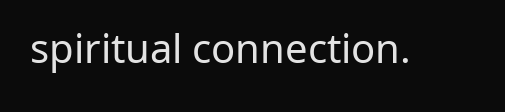spiritual connection.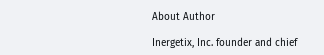About Author

Inergetix, Inc. founder and chief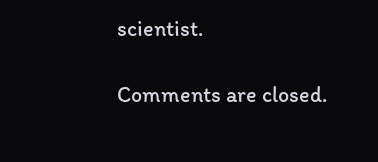scientist.

Comments are closed.